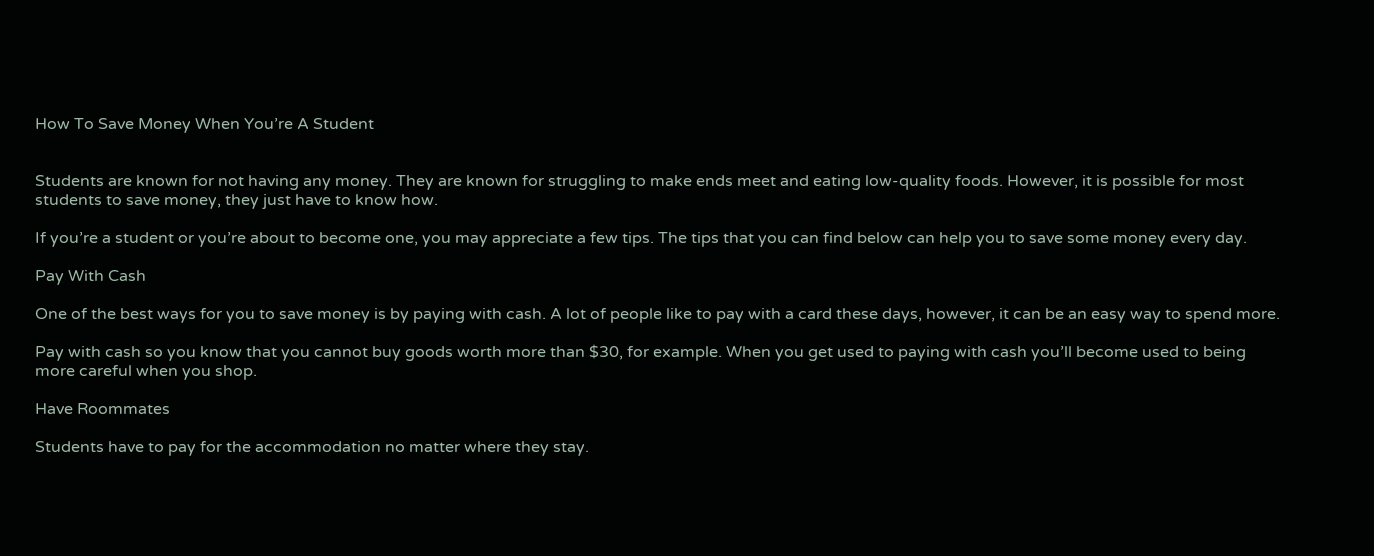How To Save Money When You’re A Student


Students are known for not having any money. They are known for struggling to make ends meet and eating low-quality foods. However, it is possible for most students to save money, they just have to know how.

If you’re a student or you’re about to become one, you may appreciate a few tips. The tips that you can find below can help you to save some money every day.

Pay With Cash

One of the best ways for you to save money is by paying with cash. A lot of people like to pay with a card these days, however, it can be an easy way to spend more.

Pay with cash so you know that you cannot buy goods worth more than $30, for example. When you get used to paying with cash you’ll become used to being more careful when you shop.

Have Roommates

Students have to pay for the accommodation no matter where they stay.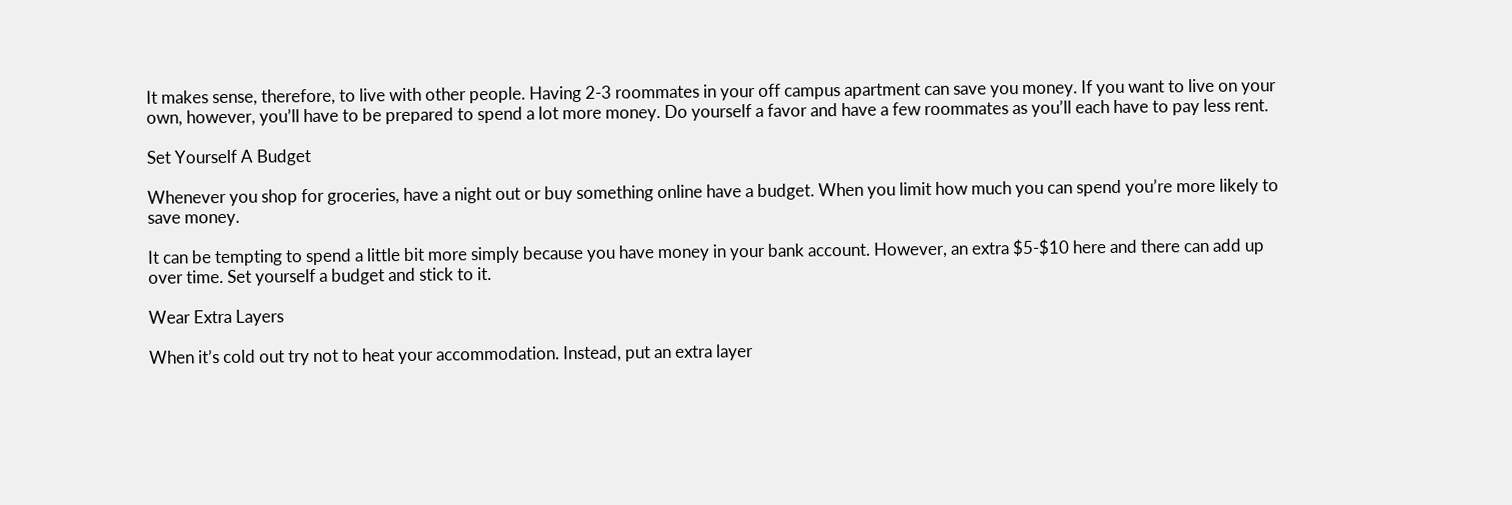It makes sense, therefore, to live with other people. Having 2-3 roommates in your off campus apartment can save you money. If you want to live on your own, however, you’ll have to be prepared to spend a lot more money. Do yourself a favor and have a few roommates as you’ll each have to pay less rent.

Set Yourself A Budget

Whenever you shop for groceries, have a night out or buy something online have a budget. When you limit how much you can spend you’re more likely to save money.

It can be tempting to spend a little bit more simply because you have money in your bank account. However, an extra $5-$10 here and there can add up over time. Set yourself a budget and stick to it.

Wear Extra Layers

When it’s cold out try not to heat your accommodation. Instead, put an extra layer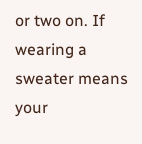or two on. If wearing a sweater means your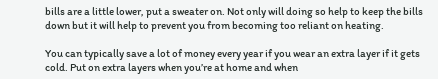bills are a little lower, put a sweater on. Not only will doing so help to keep the bills down but it will help to prevent you from becoming too reliant on heating.

You can typically save a lot of money every year if you wear an extra layer if it gets cold. Put on extra layers when you’re at home and when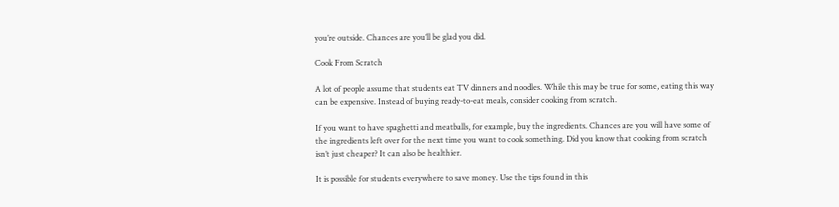you’re outside. Chances are you’ll be glad you did.

Cook From Scratch

A lot of people assume that students eat TV dinners and noodles. While this may be true for some, eating this way can be expensive. Instead of buying ready-to-eat meals, consider cooking from scratch.

If you want to have spaghetti and meatballs, for example, buy the ingredients. Chances are you will have some of the ingredients left over for the next time you want to cook something. Did you know that cooking from scratch isn’t just cheaper? It can also be healthier.

It is possible for students everywhere to save money. Use the tips found in this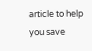article to help you save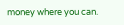money where you can.